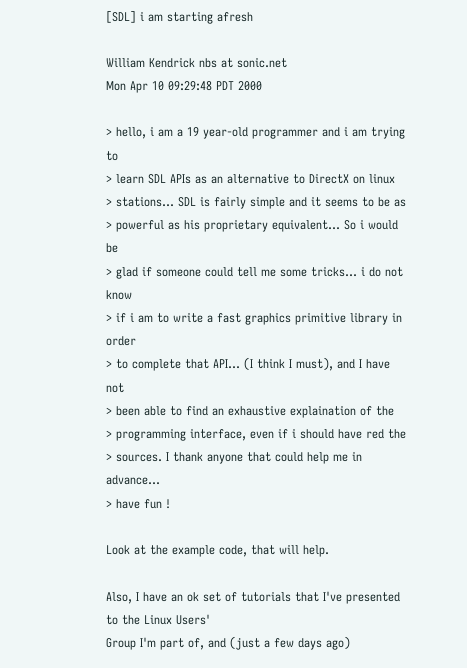[SDL] i am starting afresh

William Kendrick nbs at sonic.net
Mon Apr 10 09:29:48 PDT 2000

> hello, i am a 19 year-old programmer and i am trying to
> learn SDL APIs as an alternative to DirectX on linux
> stations... SDL is fairly simple and it seems to be as
> powerful as his proprietary equivalent... So i would be
> glad if someone could tell me some tricks... i do not know
> if i am to write a fast graphics primitive library in order
> to complete that API... (I think I must), and I have not
> been able to find an exhaustive explaination of the
> programming interface, even if i should have red the
> sources. I thank anyone that could help me in advance...
> have fun !

Look at the example code, that will help.

Also, I have an ok set of tutorials that I've presented to the Linux Users'
Group I'm part of, and (just a few days ago)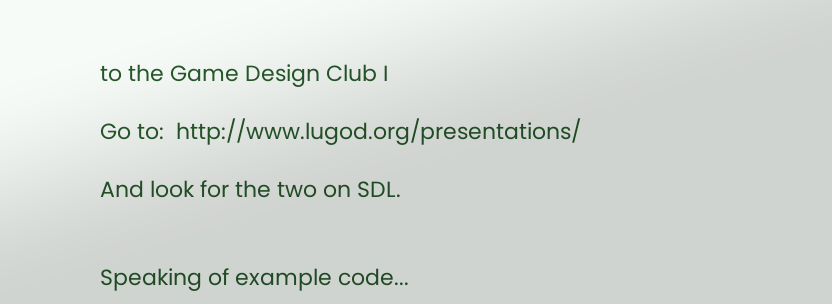to the Game Design Club I

Go to:  http://www.lugod.org/presentations/

And look for the two on SDL.


Speaking of example code...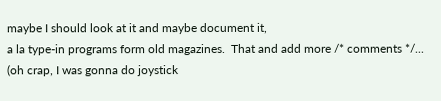maybe I should look at it and maybe document it,
a la type-in programs form old magazines.  That and add more /* comments */...
(oh crap, I was gonna do joystick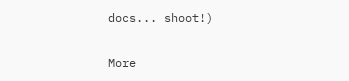docs... shoot!)

More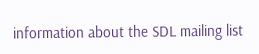information about the SDL mailing list